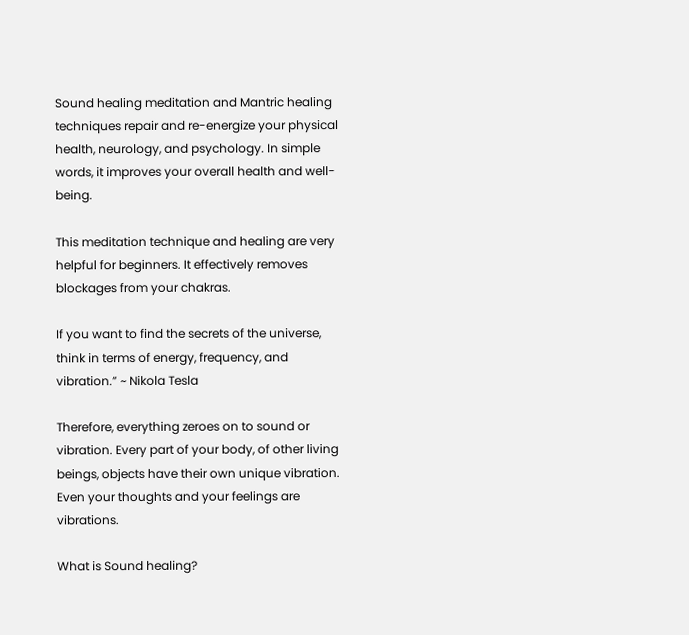Sound healing meditation and Mantric healing techniques repair and re-energize your physical health, neurology, and psychology. In simple words, it improves your overall health and well-being.

This meditation technique and healing are very helpful for beginners. It effectively removes blockages from your chakras.

If you want to find the secrets of the universe, think in terms of energy, frequency, and vibration.” ~ Nikola Tesla

Therefore, everything zeroes on to sound or vibration. Every part of your body, of other living beings, objects have their own unique vibration. Even your thoughts and your feelings are vibrations.

What is Sound healing?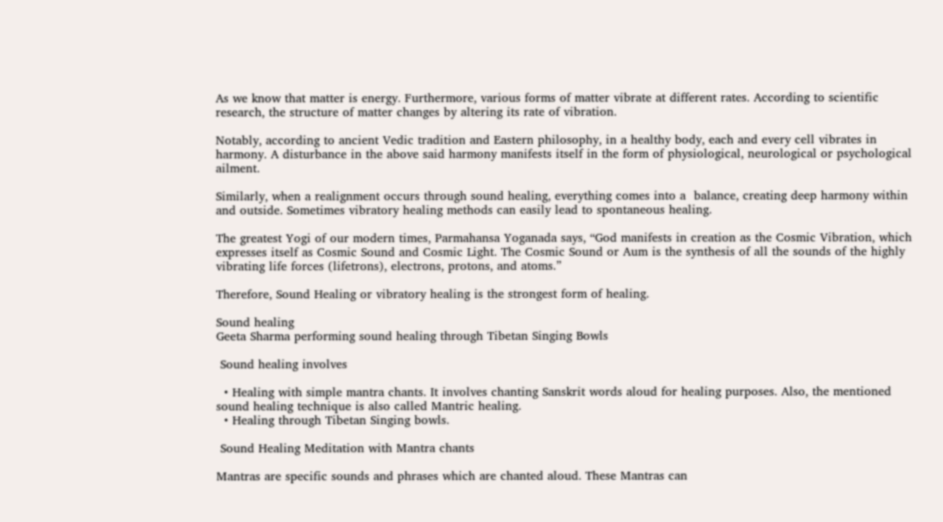As we know that matter is energy. Furthermore, various forms of matter vibrate at different rates. According to scientific research, the structure of matter changes by altering its rate of vibration.

Notably, according to ancient Vedic tradition and Eastern philosophy, in a healthy body, each and every cell vibrates in harmony. A disturbance in the above said harmony manifests itself in the form of physiological, neurological or psychological ailment.

Similarly, when a realignment occurs through sound healing, everything comes into a  balance, creating deep harmony within and outside. Sometimes vibratory healing methods can easily lead to spontaneous healing.

The greatest Yogi of our modern times, Parmahansa Yoganada says, “God manifests in creation as the Cosmic Vibration, which expresses itself as Cosmic Sound and Cosmic Light. The Cosmic Sound or Aum is the synthesis of all the sounds of the highly vibrating life forces (lifetrons), electrons, protons, and atoms.”

Therefore, Sound Healing or vibratory healing is the strongest form of healing.

Sound healing
Geeta Sharma performing sound healing through Tibetan Singing Bowls

 Sound healing involves

  • Healing with simple mantra chants. It involves chanting Sanskrit words aloud for healing purposes. Also, the mentioned sound healing technique is also called Mantric healing.
  • Healing through Tibetan Singing bowls.

 Sound Healing Meditation with Mantra chants

Mantras are specific sounds and phrases which are chanted aloud. These Mantras can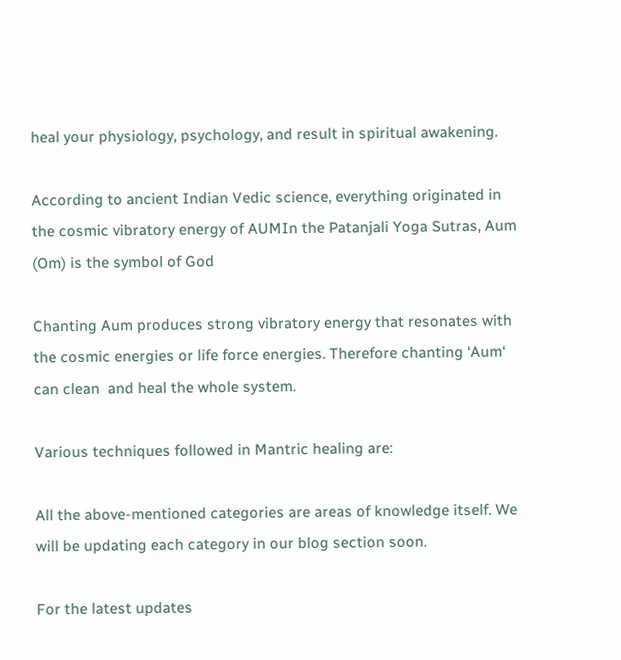heal your physiology, psychology, and result in spiritual awakening.

According to ancient Indian Vedic science, everything originated in the cosmic vibratory energy of AUMIn the Patanjali Yoga Sutras, Aum (Om) is the symbol of God

Chanting Aum produces strong vibratory energy that resonates with the cosmic energies or life force energies. Therefore chanting ‘Aum‘ can clean  and heal the whole system.

Various techniques followed in Mantric healing are:

All the above-mentioned categories are areas of knowledge itself. We will be updating each category in our blog section soon.

For the latest updates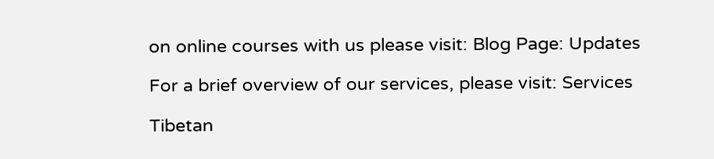on online courses with us please visit: Blog Page: Updates

For a brief overview of our services, please visit: Services

Tibetan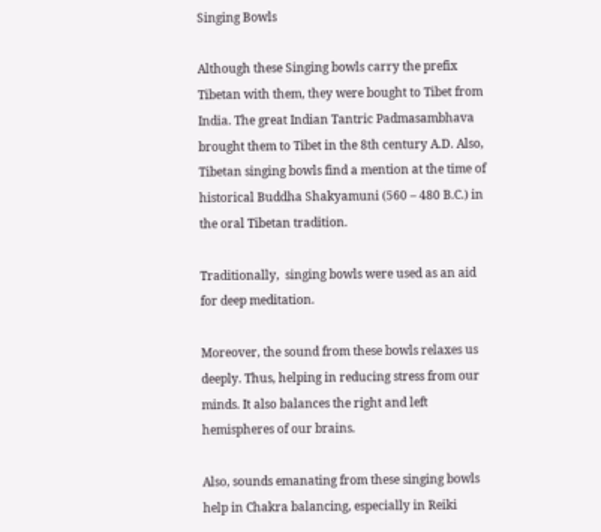Singing Bowls

Although these Singing bowls carry the prefix Tibetan with them, they were bought to Tibet from India. The great Indian Tantric Padmasambhava brought them to Tibet in the 8th century A.D. Also, Tibetan singing bowls find a mention at the time of historical Buddha Shakyamuni (560 – 480 B.C.) in the oral Tibetan tradition.

Traditionally,  singing bowls were used as an aid for deep meditation.

Moreover, the sound from these bowls relaxes us deeply. Thus, helping in reducing stress from our minds. It also balances the right and left hemispheres of our brains.

Also, sounds emanating from these singing bowls help in Chakra balancing, especially in Reiki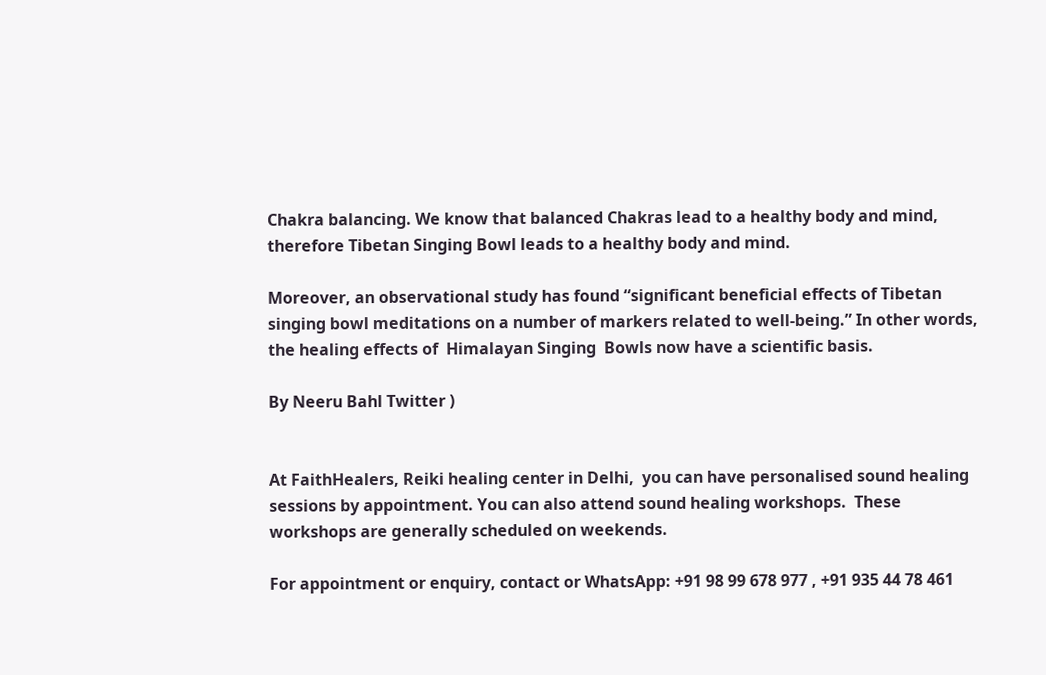Chakra balancing. We know that balanced Chakras lead to a healthy body and mind, therefore Tibetan Singing Bowl leads to a healthy body and mind.

Moreover, an observational study has found “significant beneficial effects of Tibetan singing bowl meditations on a number of markers related to well-being.” In other words, the healing effects of  Himalayan Singing  Bowls now have a scientific basis.

By Neeru Bahl Twitter )


At FaithHealers, Reiki healing center in Delhi,  you can have personalised sound healing sessions by appointment. You can also attend sound healing workshops.  These workshops are generally scheduled on weekends.

For appointment or enquiry, contact or WhatsApp: +91 98 99 678 977 , +91 935 44 78 461